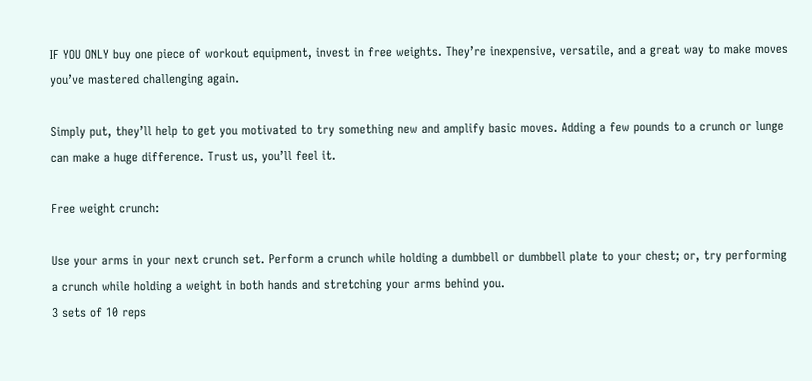IF YOU ONLY buy one piece of workout equipment, invest in free weights. They’re inexpensive, versatile, and a great way to make moves you’ve mastered challenging again.

Simply put, they’ll help to get you motivated to try something new and amplify basic moves. Adding a few pounds to a crunch or lunge can make a huge difference. Trust us, you’ll feel it.

Free weight crunch:

Use your arms in your next crunch set. Perform a crunch while holding a dumbbell or dumbbell plate to your chest; or, try performing a crunch while holding a weight in both hands and stretching your arms behind you.
3 sets of 10 reps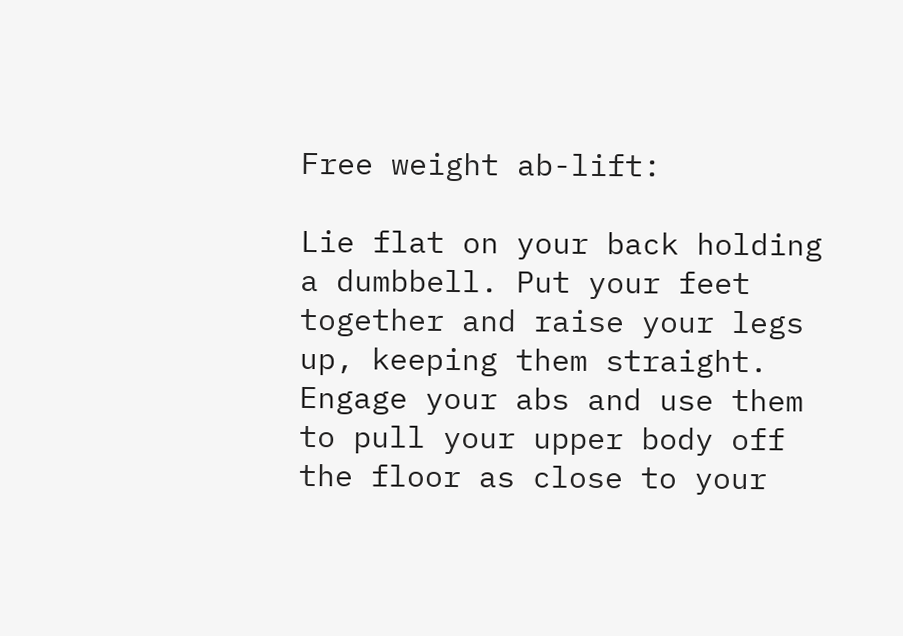Free weight ab-lift:

Lie flat on your back holding a dumbbell. Put your feet together and raise your legs up, keeping them straight. Engage your abs and use them to pull your upper body off the floor as close to your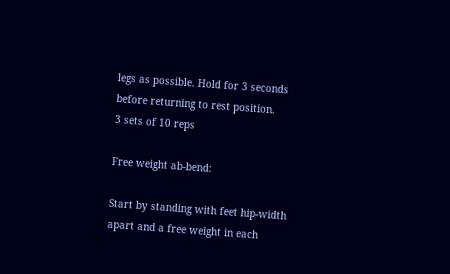legs as possible. Hold for 3 seconds before returning to rest position.
3 sets of 10 reps

Free weight ab-bend:

Start by standing with feet hip-width apart and a free weight in each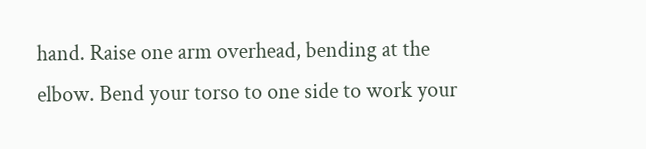hand. Raise one arm overhead, bending at the elbow. Bend your torso to one side to work your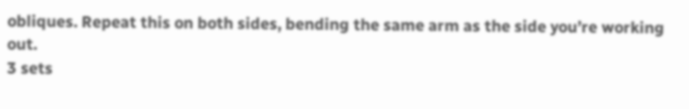obliques. Repeat this on both sides, bending the same arm as the side you’re working out.
3 sets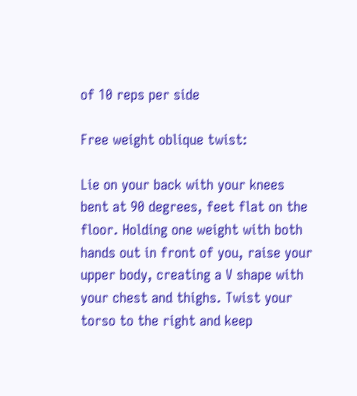of 10 reps per side

Free weight oblique twist:

Lie on your back with your knees bent at 90 degrees, feet flat on the floor. Holding one weight with both hands out in front of you, raise your upper body, creating a V shape with your chest and thighs. Twist your torso to the right and keep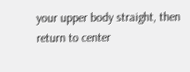your upper body straight, then return to center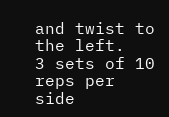and twist to the left.
3 sets of 10 reps per side